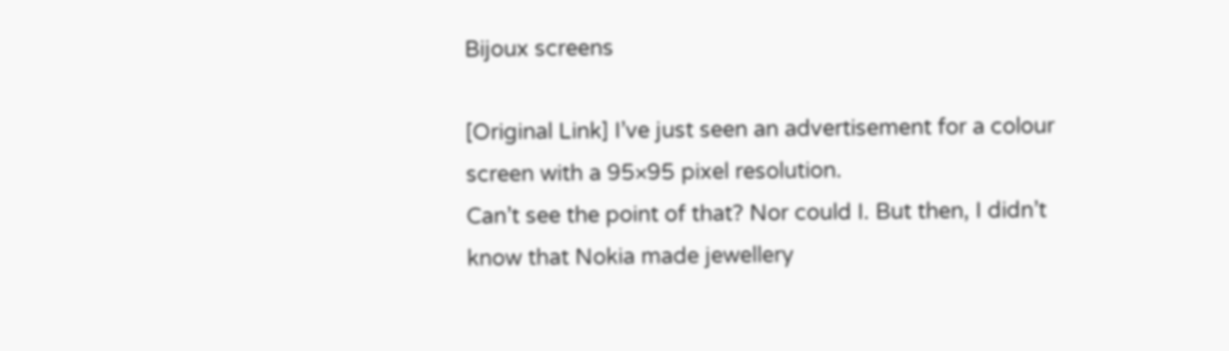Bijoux screens

[Original Link] I’ve just seen an advertisement for a colour screen with a 95×95 pixel resolution.
Can’t see the point of that? Nor could I. But then, I didn’t know that Nokia made jewellery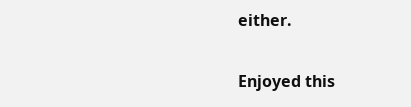either.

Enjoyed this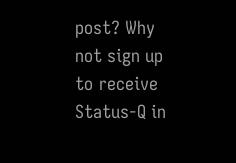post? Why not sign up to receive Status-Q in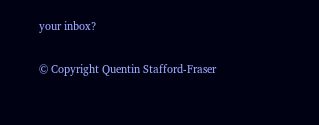your inbox?

© Copyright Quentin Stafford-Fraser